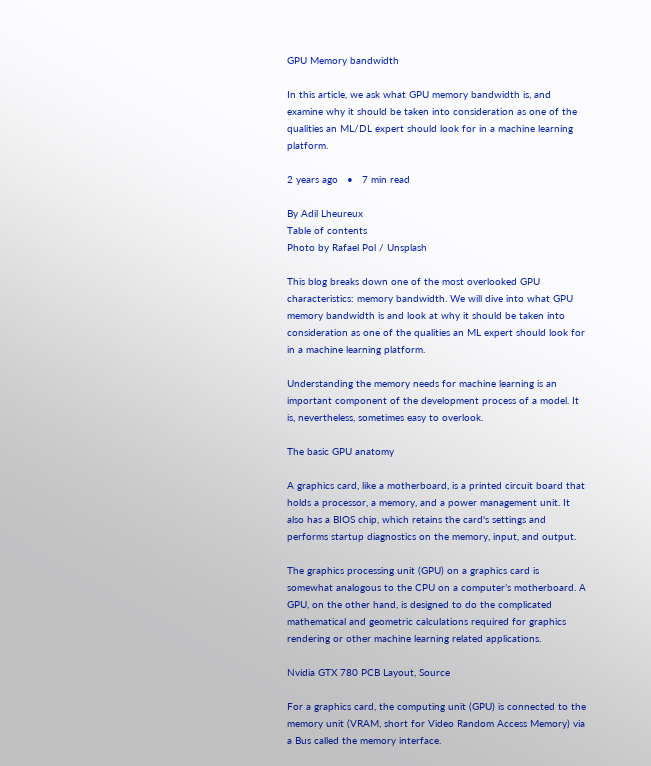GPU Memory bandwidth

In this article, we ask what GPU memory bandwidth is, and examine why it should be taken into consideration as one of the qualities an ML/DL expert should look for in a machine learning platform.

2 years ago   •   7 min read

By Adil Lheureux
Table of contents
Photo by Rafael Pol / Unsplash

This blog breaks down one of the most overlooked GPU characteristics: memory bandwidth. We will dive into what GPU memory bandwidth is and look at why it should be taken into consideration as one of the qualities an ML expert should look for in a machine learning platform.

Understanding the memory needs for machine learning is an important component of the development process of a model. It is, nevertheless, sometimes easy to overlook.

The basic GPU anatomy

A graphics card, like a motherboard, is a printed circuit board that holds a processor, a memory, and a power management unit. It also has a BIOS chip, which retains the card's settings and performs startup diagnostics on the memory, input, and output.

The graphics processing unit (GPU) on a graphics card is somewhat analogous to the CPU on a computer’s motherboard. A GPU, on the other hand, is designed to do the complicated mathematical and geometric calculations required for graphics rendering or other machine learning related applications.

Nvidia GTX 780 PCB Layout, Source

For a graphics card, the computing unit (GPU) is connected to the memory unit (VRAM, short for Video Random Access Memory) via a Bus called the memory interface.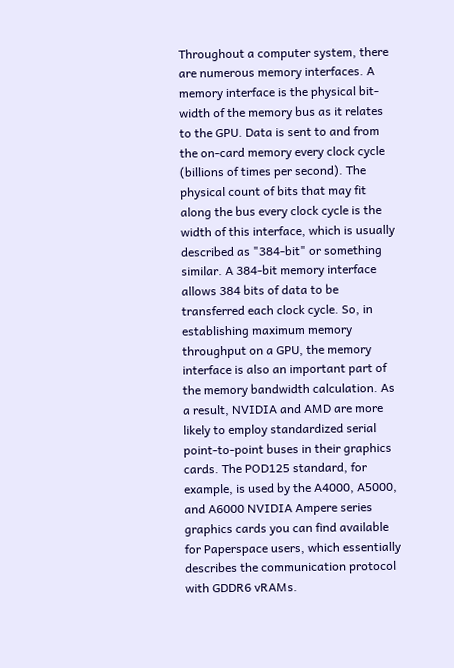Throughout a computer system, there are numerous memory interfaces. A memory interface is the physical bit-width of the memory bus as it relates to the GPU. Data is sent to and from the on-card memory every clock cycle (billions of times per second). The physical count of bits that may fit along the bus every clock cycle is the width of this interface, which is usually described as "384-bit" or something similar. A 384-bit memory interface allows 384 bits of data to be transferred each clock cycle. So, in establishing maximum memory throughput on a GPU, the memory interface is also an important part of the memory bandwidth calculation. As a result, NVIDIA and AMD are more likely to employ standardized serial point-to-point buses in their graphics cards. The POD125 standard, for example, is used by the A4000, A5000, and A6000 NVIDIA Ampere series graphics cards you can find available for Paperspace users, which essentially describes the communication protocol with GDDR6 vRAMs.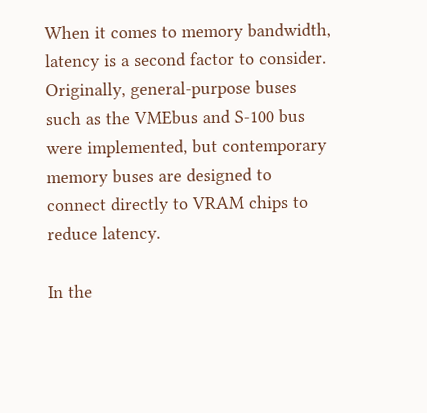When it comes to memory bandwidth, latency is a second factor to consider. Originally, general-purpose buses such as the VMEbus and S-100 bus were implemented, but contemporary memory buses are designed to connect directly to VRAM chips to reduce latency.

In the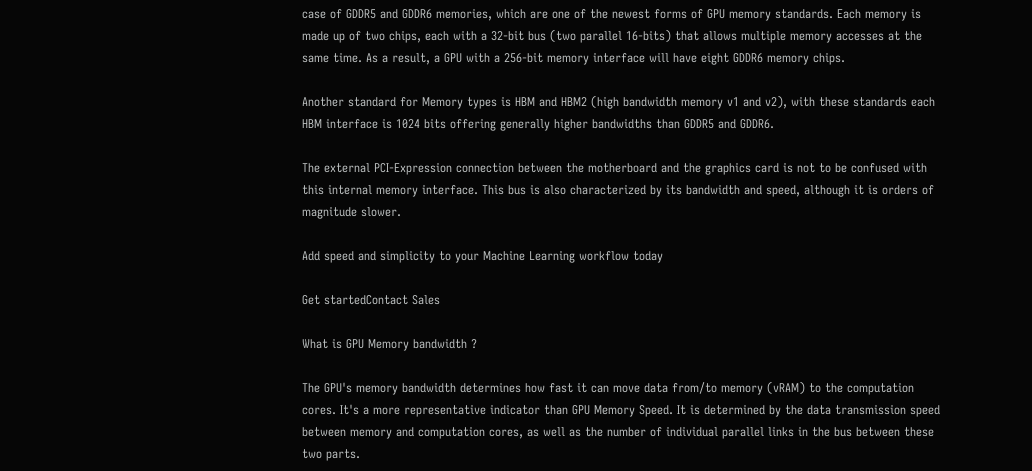case of GDDR5 and GDDR6 memories, which are one of the newest forms of GPU memory standards. Each memory is made up of two chips, each with a 32-bit bus (two parallel 16-bits) that allows multiple memory accesses at the same time. As a result, a GPU with a 256-bit memory interface will have eight GDDR6 memory chips.

Another standard for Memory types is HBM and HBM2 (high bandwidth memory v1 and v2), with these standards each HBM interface is 1024 bits offering generally higher bandwidths than GDDR5 and GDDR6.

The external PCI-Expression connection between the motherboard and the graphics card is not to be confused with this internal memory interface. This bus is also characterized by its bandwidth and speed, although it is orders of magnitude slower.

Add speed and simplicity to your Machine Learning workflow today

Get startedContact Sales

What is GPU Memory bandwidth ?

The GPU's memory bandwidth determines how fast it can move data from/to memory (vRAM) to the computation cores. It's a more representative indicator than GPU Memory Speed. It is determined by the data transmission speed between memory and computation cores, as well as the number of individual parallel links in the bus between these two parts.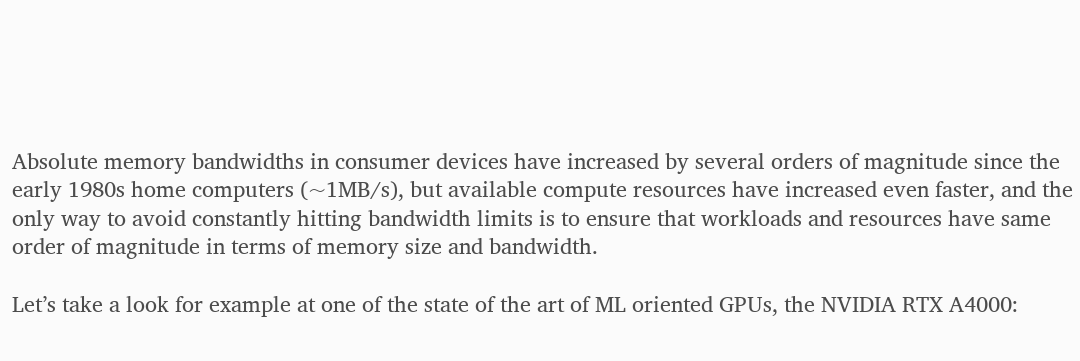Absolute memory bandwidths in consumer devices have increased by several orders of magnitude since the early 1980s home computers (~1MB/s), but available compute resources have increased even faster, and the only way to avoid constantly hitting bandwidth limits is to ensure that workloads and resources have same order of magnitude in terms of memory size and bandwidth.

Let’s take a look for example at one of the state of the art of ML oriented GPUs, the NVIDIA RTX A4000: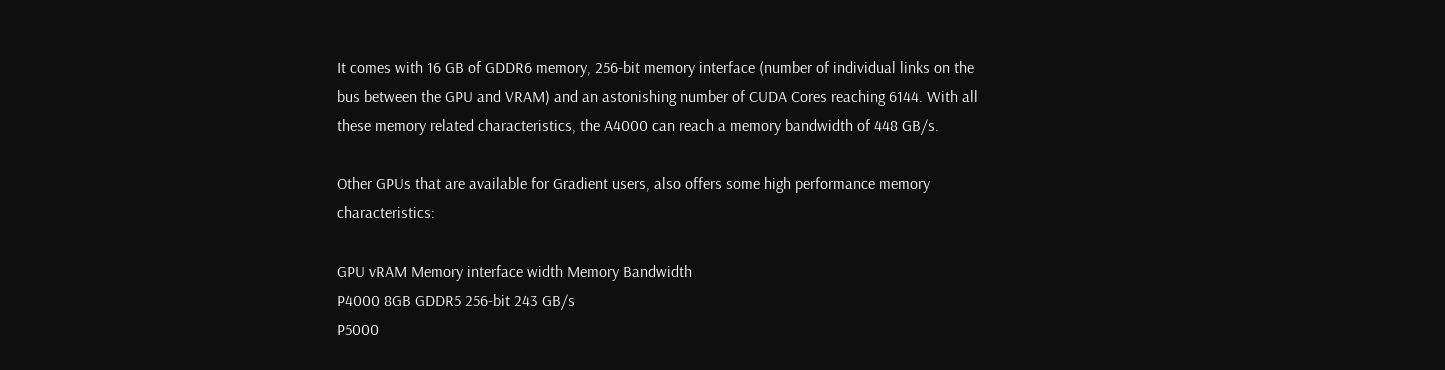It comes with 16 GB of GDDR6 memory, 256-bit memory interface (number of individual links on the bus between the GPU and VRAM) and an astonishing number of CUDA Cores reaching 6144. With all these memory related characteristics, the A4000 can reach a memory bandwidth of 448 GB/s.

Other GPUs that are available for Gradient users, also offers some high performance memory characteristics:

GPU vRAM Memory interface width Memory Bandwidth
P4000 8GB GDDR5 256-bit 243 GB/s
P5000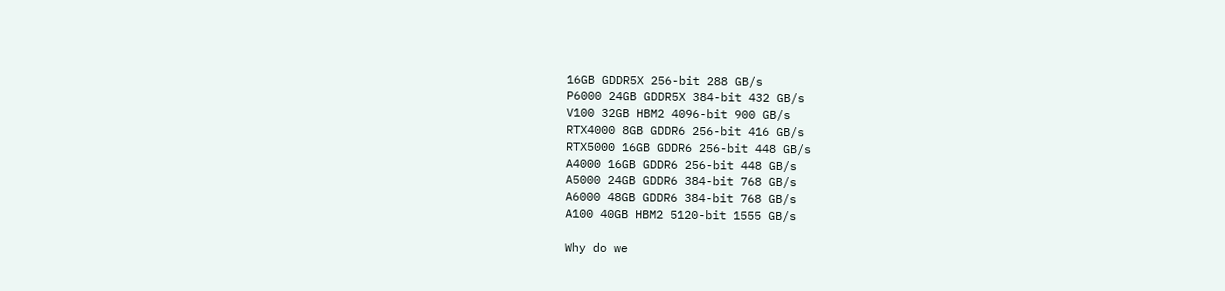16GB GDDR5X 256-bit 288 GB/s
P6000 24GB GDDR5X 384-bit 432 GB/s
V100 32GB HBM2 4096-bit 900 GB/s
RTX4000 8GB GDDR6 256-bit 416 GB/s
RTX5000 16GB GDDR6 256-bit 448 GB/s
A4000 16GB GDDR6 256-bit 448 GB/s
A5000 24GB GDDR6 384-bit 768 GB/s
A6000 48GB GDDR6 384-bit 768 GB/s
A100 40GB HBM2 5120-bit 1555 GB/s

Why do we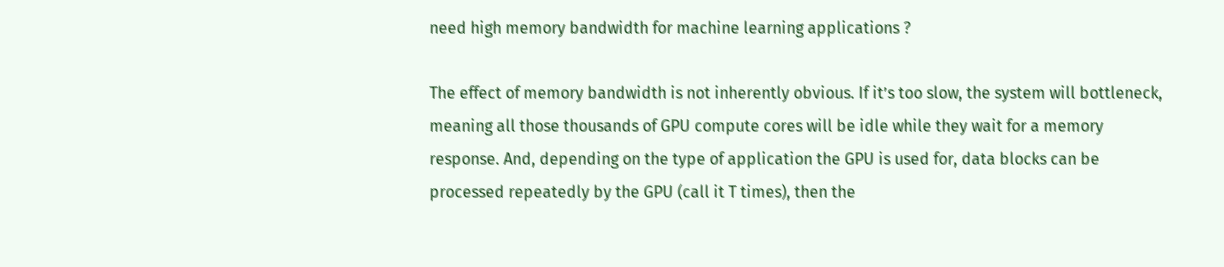need high memory bandwidth for machine learning applications ?

The effect of memory bandwidth is not inherently obvious. If it’s too slow, the system will bottleneck, meaning all those thousands of GPU compute cores will be idle while they wait for a memory response. And, depending on the type of application the GPU is used for, data blocks can be processed repeatedly by the GPU (call it T times), then the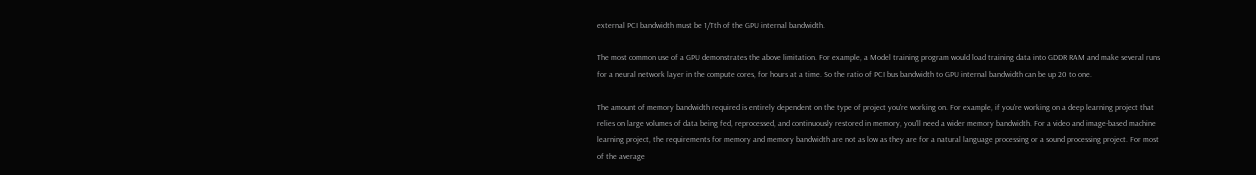external PCI bandwidth must be 1/Tth of the GPU internal bandwidth.

The most common use of a GPU demonstrates the above limitation. For example, a Model training program would load training data into GDDR RAM and make several runs for a neural network layer in the compute cores, for hours at a time. So the ratio of PCI bus bandwidth to GPU internal bandwidth can be up 20 to one.

The amount of memory bandwidth required is entirely dependent on the type of project you're working on. For example, if you're working on a deep learning project that relies on large volumes of data being fed, reprocessed, and continuously restored in memory, you'll need a wider memory bandwidth. For a video and image-based machine learning project, the requirements for memory and memory bandwidth are not as low as they are for a natural language processing or a sound processing project. For most of the average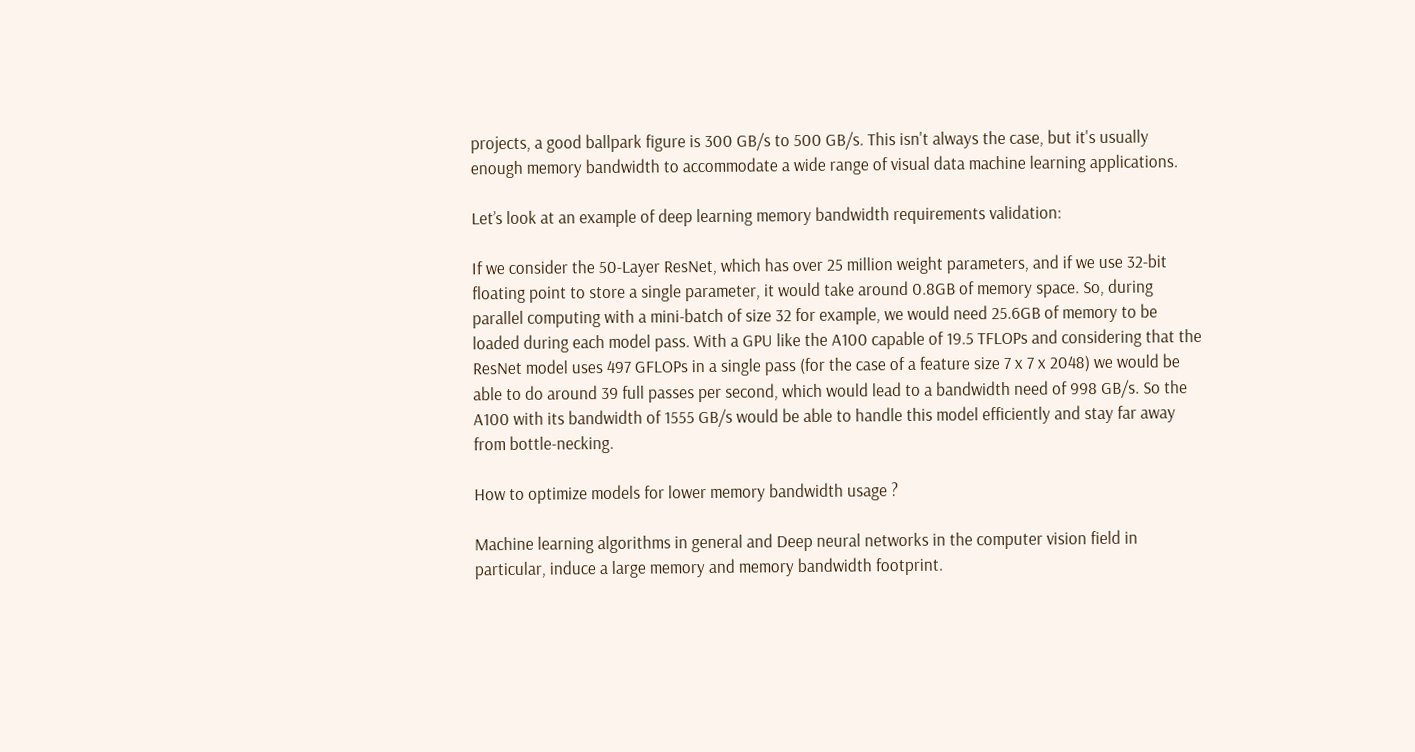projects, a good ballpark figure is 300 GB/s to 500 GB/s. This isn't always the case, but it's usually enough memory bandwidth to accommodate a wide range of visual data machine learning applications.

Let’s look at an example of deep learning memory bandwidth requirements validation:

If we consider the 50-Layer ResNet, which has over 25 million weight parameters, and if we use 32-bit floating point to store a single parameter, it would take around 0.8GB of memory space. So, during parallel computing with a mini-batch of size 32 for example, we would need 25.6GB of memory to be loaded during each model pass. With a GPU like the A100 capable of 19.5 TFLOPs and considering that the ResNet model uses 497 GFLOPs in a single pass (for the case of a feature size 7 x 7 x 2048) we would be able to do around 39 full passes per second, which would lead to a bandwidth need of 998 GB/s. So the A100 with its bandwidth of 1555 GB/s would be able to handle this model efficiently and stay far away from bottle-necking.

How to optimize models for lower memory bandwidth usage ?

Machine learning algorithms in general and Deep neural networks in the computer vision field in particular, induce a large memory and memory bandwidth footprint.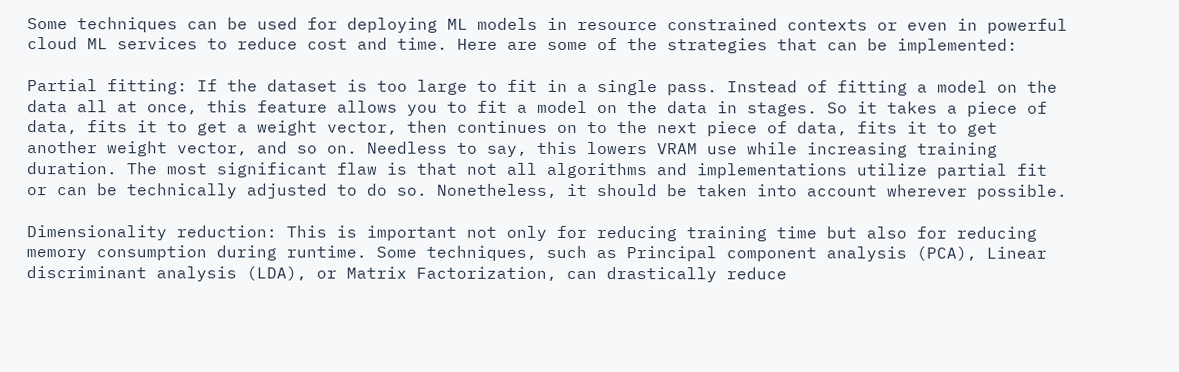Some techniques can be used for deploying ML models in resource constrained contexts or even in powerful cloud ML services to reduce cost and time. Here are some of the strategies that can be implemented:

Partial fitting: If the dataset is too large to fit in a single pass. Instead of fitting a model on the data all at once, this feature allows you to fit a model on the data in stages. So it takes a piece of data, fits it to get a weight vector, then continues on to the next piece of data, fits it to get another weight vector, and so on. Needless to say, this lowers VRAM use while increasing training duration. The most significant flaw is that not all algorithms and implementations utilize partial fit or can be technically adjusted to do so. Nonetheless, it should be taken into account wherever possible.

Dimensionality reduction: This is important not only for reducing training time but also for reducing memory consumption during runtime. Some techniques, such as Principal component analysis (PCA), Linear discriminant analysis (LDA), or Matrix Factorization, can drastically reduce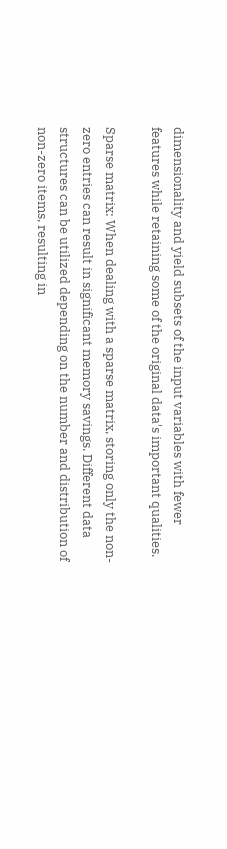dimensionality and yield subsets of the input variables with fewer features while retaining some of the original data's important qualities.

Sparse matrix: When dealing with a sparse matrix, storing only the non-zero entries can result in significant memory savings. Different data structures can be utilized depending on the number and distribution of non-zero items, resulting in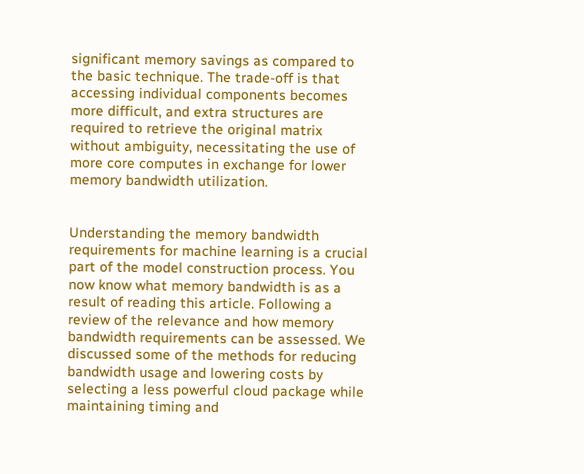significant memory savings as compared to the basic technique. The trade-off is that accessing individual components becomes more difficult, and extra structures are required to retrieve the original matrix without ambiguity, necessitating the use of more core computes in exchange for lower memory bandwidth utilization.


Understanding the memory bandwidth requirements for machine learning is a crucial part of the model construction process. You now know what memory bandwidth is as a result of reading this article. Following a review of the relevance and how memory bandwidth requirements can be assessed. We discussed some of the methods for reducing bandwidth usage and lowering costs by selecting a less powerful cloud package while maintaining timing and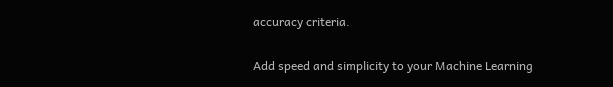accuracy criteria.

Add speed and simplicity to your Machine Learning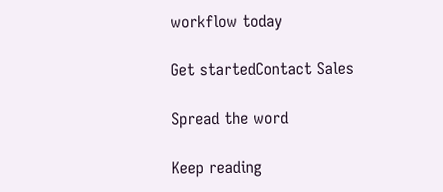workflow today

Get startedContact Sales

Spread the word

Keep reading